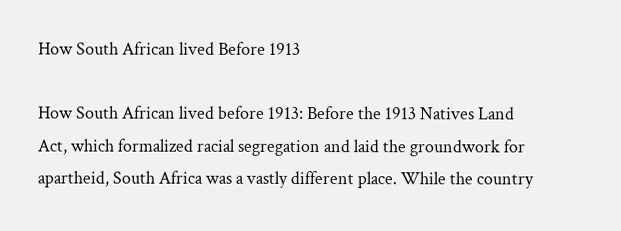How South African lived Before 1913

How South African lived before 1913: Before the 1913 Natives Land Act, which formalized racial segregation and laid the groundwork for apartheid, South Africa was a vastly different place. While the country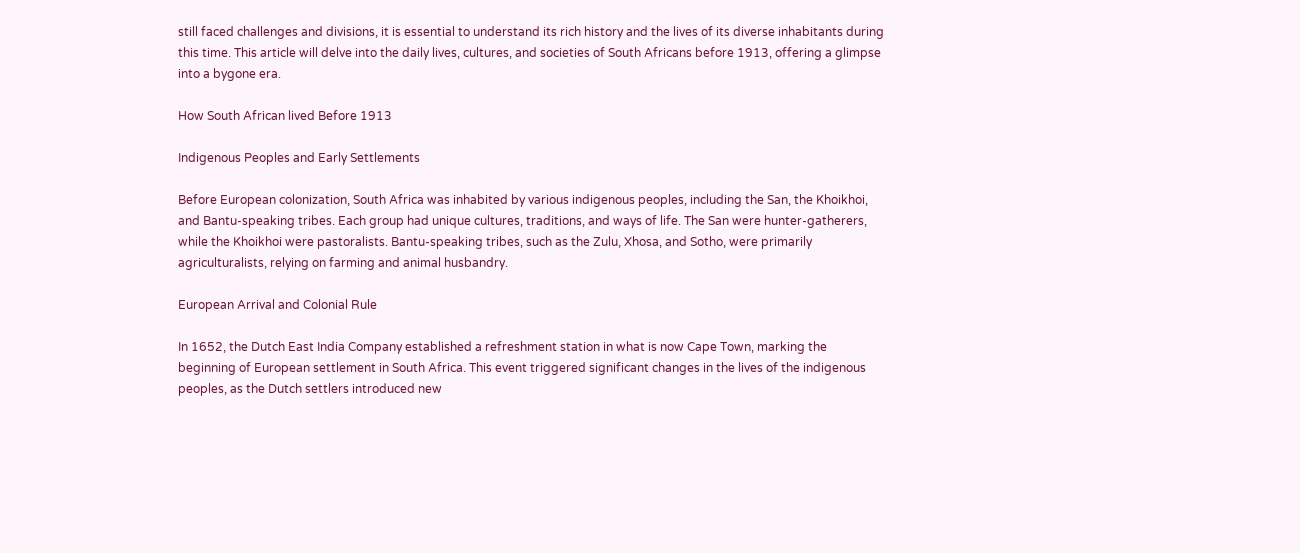still faced challenges and divisions, it is essential to understand its rich history and the lives of its diverse inhabitants during this time. This article will delve into the daily lives, cultures, and societies of South Africans before 1913, offering a glimpse into a bygone era.

How South African lived Before 1913

Indigenous Peoples and Early Settlements

Before European colonization, South Africa was inhabited by various indigenous peoples, including the San, the Khoikhoi, and Bantu-speaking tribes. Each group had unique cultures, traditions, and ways of life. The San were hunter-gatherers, while the Khoikhoi were pastoralists. Bantu-speaking tribes, such as the Zulu, Xhosa, and Sotho, were primarily agriculturalists, relying on farming and animal husbandry.

European Arrival and Colonial Rule

In 1652, the Dutch East India Company established a refreshment station in what is now Cape Town, marking the beginning of European settlement in South Africa. This event triggered significant changes in the lives of the indigenous peoples, as the Dutch settlers introduced new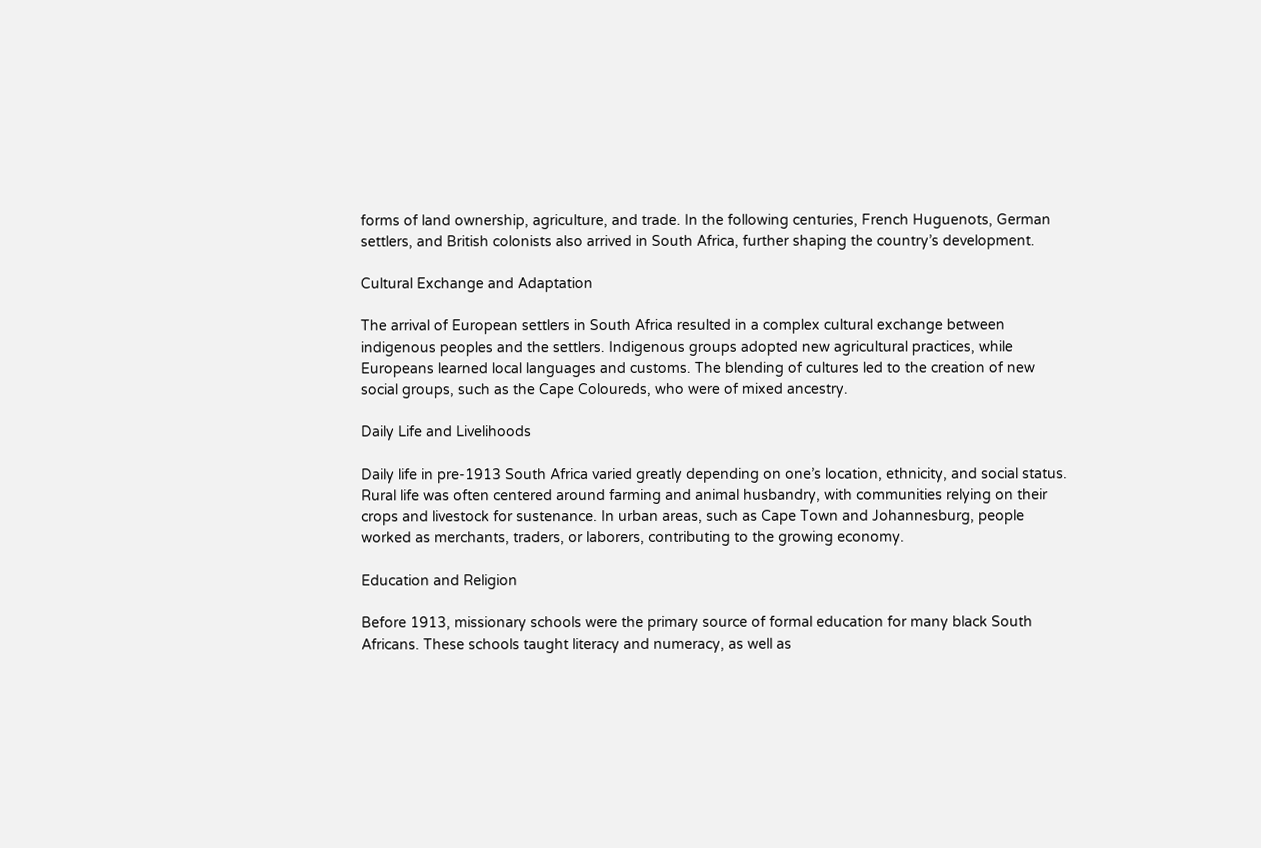forms of land ownership, agriculture, and trade. In the following centuries, French Huguenots, German settlers, and British colonists also arrived in South Africa, further shaping the country’s development.

Cultural Exchange and Adaptation

The arrival of European settlers in South Africa resulted in a complex cultural exchange between indigenous peoples and the settlers. Indigenous groups adopted new agricultural practices, while Europeans learned local languages and customs. The blending of cultures led to the creation of new social groups, such as the Cape Coloureds, who were of mixed ancestry.

Daily Life and Livelihoods

Daily life in pre-1913 South Africa varied greatly depending on one’s location, ethnicity, and social status. Rural life was often centered around farming and animal husbandry, with communities relying on their crops and livestock for sustenance. In urban areas, such as Cape Town and Johannesburg, people worked as merchants, traders, or laborers, contributing to the growing economy.

Education and Religion

Before 1913, missionary schools were the primary source of formal education for many black South Africans. These schools taught literacy and numeracy, as well as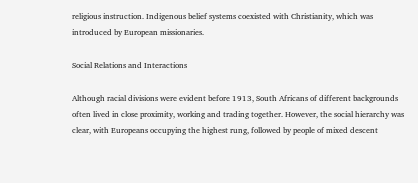religious instruction. Indigenous belief systems coexisted with Christianity, which was introduced by European missionaries.

Social Relations and Interactions

Although racial divisions were evident before 1913, South Africans of different backgrounds often lived in close proximity, working and trading together. However, the social hierarchy was clear, with Europeans occupying the highest rung, followed by people of mixed descent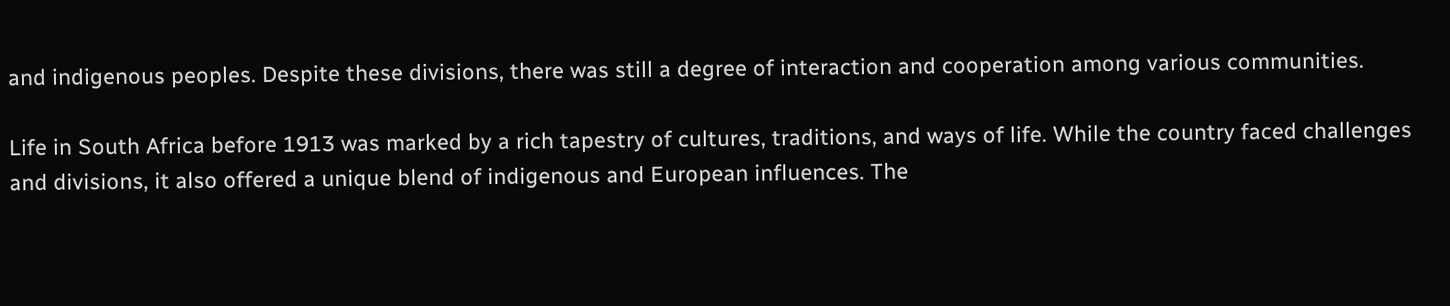and indigenous peoples. Despite these divisions, there was still a degree of interaction and cooperation among various communities.

Life in South Africa before 1913 was marked by a rich tapestry of cultures, traditions, and ways of life. While the country faced challenges and divisions, it also offered a unique blend of indigenous and European influences. The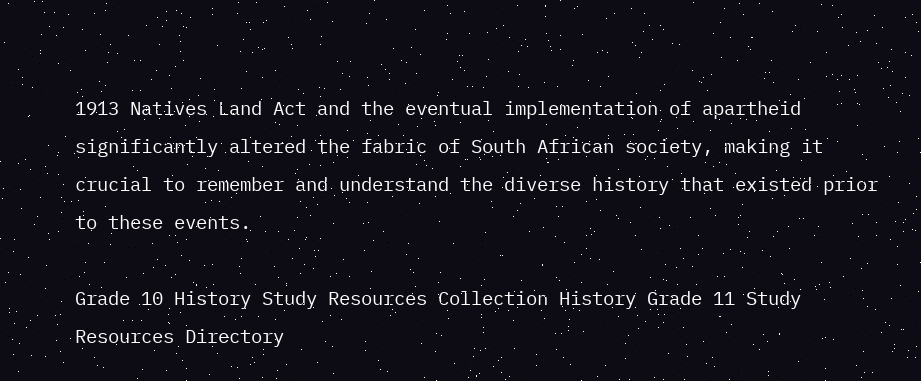1913 Natives Land Act and the eventual implementation of apartheid significantly altered the fabric of South African society, making it crucial to remember and understand the diverse history that existed prior to these events.

Grade 10 History Study Resources Collection History Grade 11 Study Resources Directory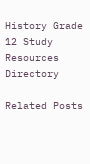History Grade 12 Study Resources Directory

Related Posts